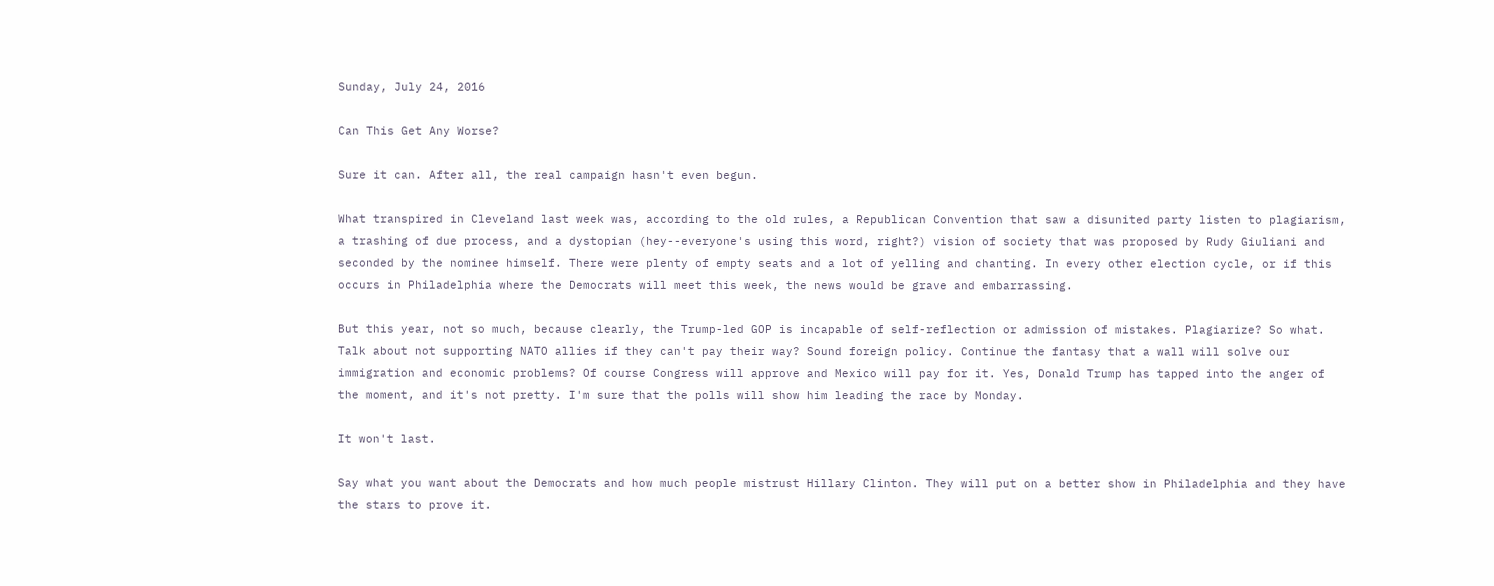Sunday, July 24, 2016

Can This Get Any Worse?

Sure it can. After all, the real campaign hasn't even begun.

What transpired in Cleveland last week was, according to the old rules, a Republican Convention that saw a disunited party listen to plagiarism, a trashing of due process, and a dystopian (hey--everyone's using this word, right?) vision of society that was proposed by Rudy Giuliani and seconded by the nominee himself. There were plenty of empty seats and a lot of yelling and chanting. In every other election cycle, or if this occurs in Philadelphia where the Democrats will meet this week, the news would be grave and embarrassing.

But this year, not so much, because clearly, the Trump-led GOP is incapable of self-reflection or admission of mistakes. Plagiarize? So what. Talk about not supporting NATO allies if they can't pay their way? Sound foreign policy. Continue the fantasy that a wall will solve our immigration and economic problems? Of course Congress will approve and Mexico will pay for it. Yes, Donald Trump has tapped into the anger of the moment, and it's not pretty. I'm sure that the polls will show him leading the race by Monday.

It won't last.

Say what you want about the Democrats and how much people mistrust Hillary Clinton. They will put on a better show in Philadelphia and they have the stars to prove it.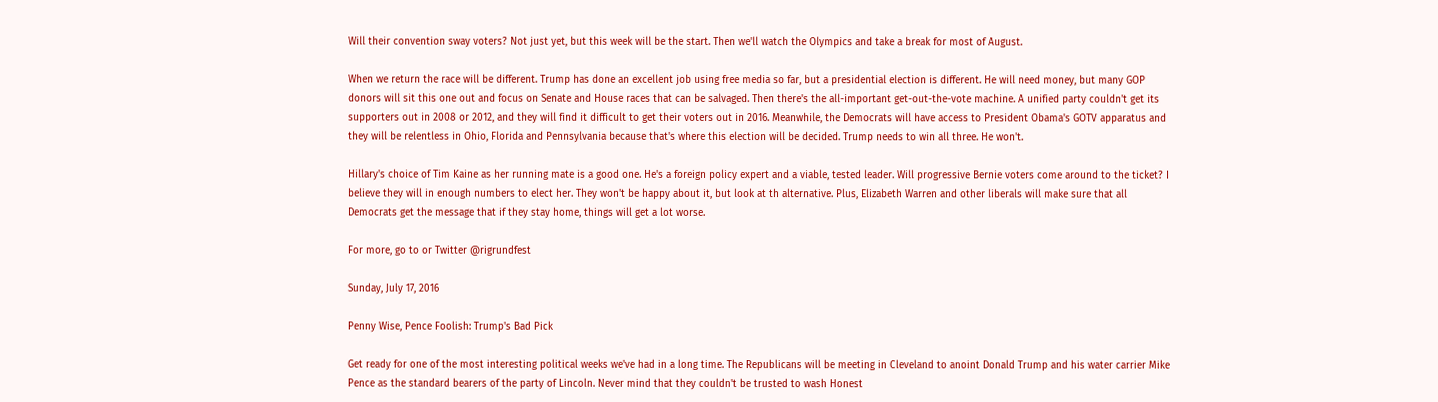Will their convention sway voters? Not just yet, but this week will be the start. Then we'll watch the Olympics and take a break for most of August.

When we return the race will be different. Trump has done an excellent job using free media so far, but a presidential election is different. He will need money, but many GOP donors will sit this one out and focus on Senate and House races that can be salvaged. Then there's the all-important get-out-the-vote machine. A unified party couldn't get its supporters out in 2008 or 2012, and they will find it difficult to get their voters out in 2016. Meanwhile, the Democrats will have access to President Obama's GOTV apparatus and they will be relentless in Ohio, Florida and Pennsylvania because that's where this election will be decided. Trump needs to win all three. He won't.

Hillary's choice of Tim Kaine as her running mate is a good one. He's a foreign policy expert and a viable, tested leader. Will progressive Bernie voters come around to the ticket? I believe they will in enough numbers to elect her. They won't be happy about it, but look at th alternative. Plus, Elizabeth Warren and other liberals will make sure that all Democrats get the message that if they stay home, things will get a lot worse.

For more, go to or Twitter @rigrundfest

Sunday, July 17, 2016

Penny Wise, Pence Foolish: Trump's Bad Pick

Get ready for one of the most interesting political weeks we've had in a long time. The Republicans will be meeting in Cleveland to anoint Donald Trump and his water carrier Mike Pence as the standard bearers of the party of Lincoln. Never mind that they couldn't be trusted to wash Honest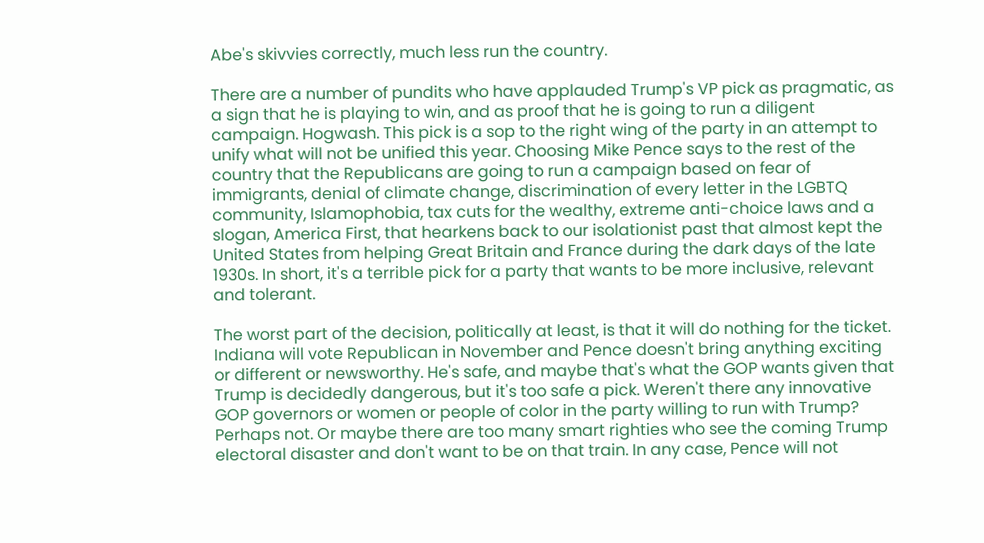Abe's skivvies correctly, much less run the country.

There are a number of pundits who have applauded Trump's VP pick as pragmatic, as a sign that he is playing to win, and as proof that he is going to run a diligent campaign. Hogwash. This pick is a sop to the right wing of the party in an attempt to unify what will not be unified this year. Choosing Mike Pence says to the rest of the country that the Republicans are going to run a campaign based on fear of immigrants, denial of climate change, discrimination of every letter in the LGBTQ community, Islamophobia, tax cuts for the wealthy, extreme anti-choice laws and a slogan, America First, that hearkens back to our isolationist past that almost kept the United States from helping Great Britain and France during the dark days of the late 1930s. In short, it's a terrible pick for a party that wants to be more inclusive, relevant and tolerant.

The worst part of the decision, politically at least, is that it will do nothing for the ticket. Indiana will vote Republican in November and Pence doesn't bring anything exciting or different or newsworthy. He's safe, and maybe that's what the GOP wants given that Trump is decidedly dangerous, but it's too safe a pick. Weren't there any innovative GOP governors or women or people of color in the party willing to run with Trump? Perhaps not. Or maybe there are too many smart righties who see the coming Trump electoral disaster and don't want to be on that train. In any case, Pence will not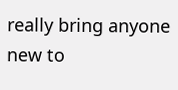really bring anyone new to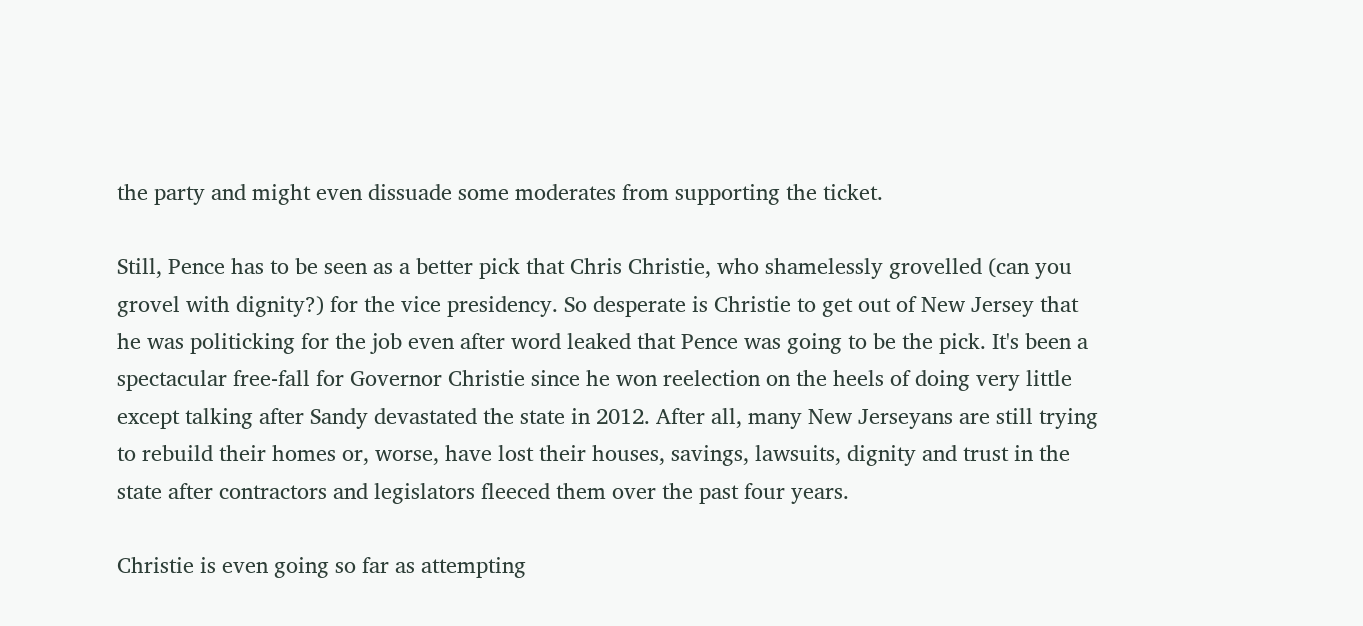the party and might even dissuade some moderates from supporting the ticket.

Still, Pence has to be seen as a better pick that Chris Christie, who shamelessly grovelled (can you grovel with dignity?) for the vice presidency. So desperate is Christie to get out of New Jersey that he was politicking for the job even after word leaked that Pence was going to be the pick. It's been a spectacular free-fall for Governor Christie since he won reelection on the heels of doing very little except talking after Sandy devastated the state in 2012. After all, many New Jerseyans are still trying to rebuild their homes or, worse, have lost their houses, savings, lawsuits, dignity and trust in the state after contractors and legislators fleeced them over the past four years.

Christie is even going so far as attempting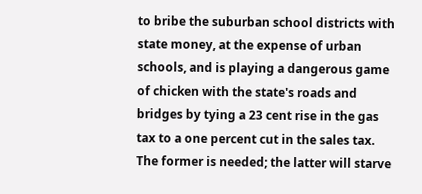to bribe the suburban school districts with state money, at the expense of urban schools, and is playing a dangerous game of chicken with the state's roads and bridges by tying a 23 cent rise in the gas tax to a one percent cut in the sales tax. The former is needed; the latter will starve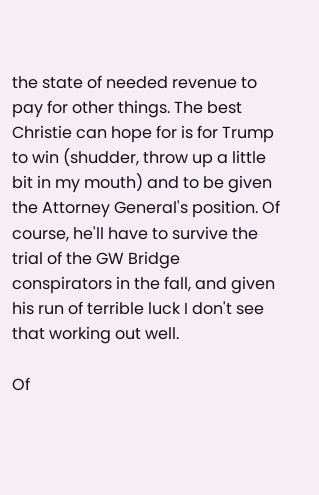the state of needed revenue to pay for other things. The best Christie can hope for is for Trump to win (shudder, throw up a little bit in my mouth) and to be given the Attorney General's position. Of course, he'll have to survive the trial of the GW Bridge conspirators in the fall, and given his run of terrible luck I don't see that working out well.

Of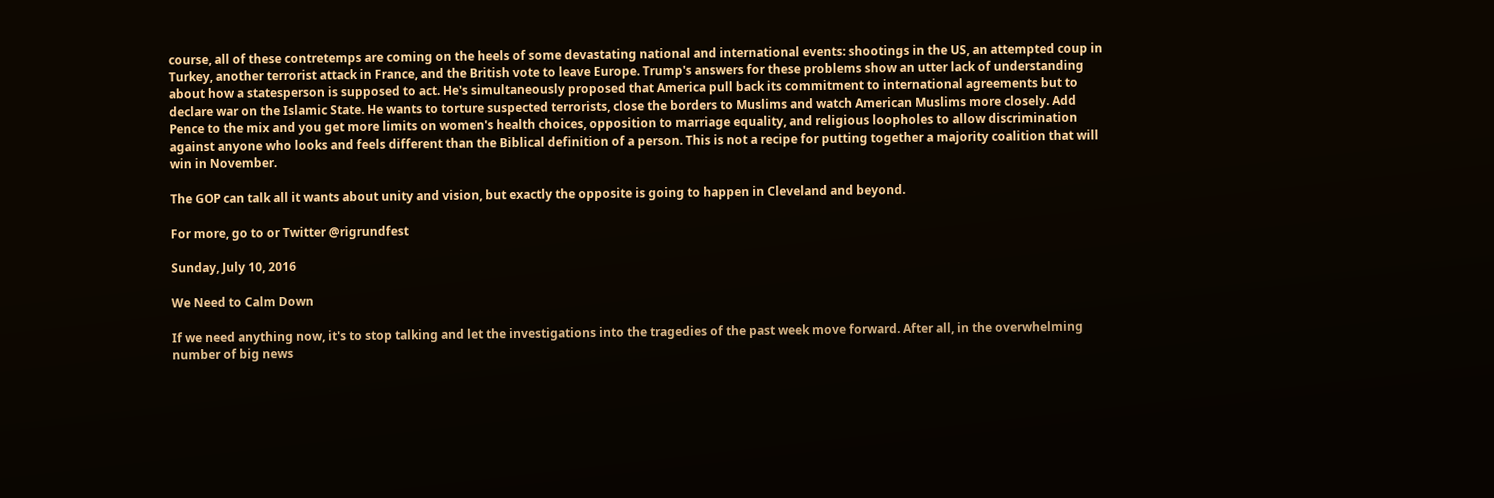course, all of these contretemps are coming on the heels of some devastating national and international events: shootings in the US, an attempted coup in Turkey, another terrorist attack in France, and the British vote to leave Europe. Trump's answers for these problems show an utter lack of understanding about how a statesperson is supposed to act. He's simultaneously proposed that America pull back its commitment to international agreements but to declare war on the Islamic State. He wants to torture suspected terrorists, close the borders to Muslims and watch American Muslims more closely. Add Pence to the mix and you get more limits on women's health choices, opposition to marriage equality, and religious loopholes to allow discrimination against anyone who looks and feels different than the Biblical definition of a person. This is not a recipe for putting together a majority coalition that will win in November.

The GOP can talk all it wants about unity and vision, but exactly the opposite is going to happen in Cleveland and beyond.

For more, go to or Twitter @rigrundfest

Sunday, July 10, 2016

We Need to Calm Down

If we need anything now, it's to stop talking and let the investigations into the tragedies of the past week move forward. After all, in the overwhelming number of big news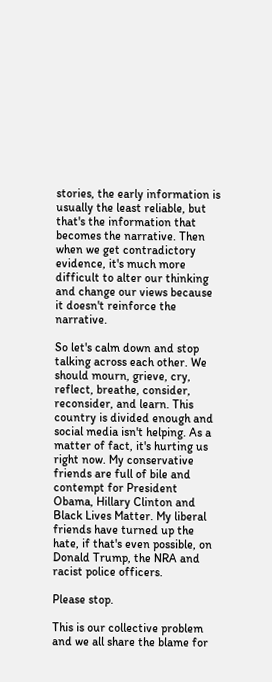stories, the early information is usually the least reliable, but that's the information that becomes the narrative. Then when we get contradictory evidence, it's much more difficult to alter our thinking and change our views because it doesn't reinforce the narrative.

So let's calm down and stop talking across each other. We should mourn, grieve, cry, reflect, breathe, consider, reconsider, and learn. This country is divided enough and social media isn't helping. As a matter of fact, it's hurting us right now. My conservative friends are full of bile and contempt for President Obama, Hillary Clinton and Black Lives Matter. My liberal friends have turned up the hate, if that's even possible, on Donald Trump, the NRA and racist police officers.

Please stop.

This is our collective problem and we all share the blame for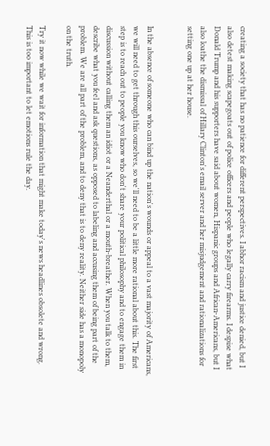creating a society that has no patience for different perspectives. I abhor racism and justice denied, but I also detest making scapegoats out of police officers and people who legally carry firearms. I despise what Donald Trump and his supporters have said about women, Hispanic groups and African-Americans, but I also loathe the dismissal of Hillary Clinton's email server and her misjudgement and rationalizations for setting one up at her house.


In the absence of someone who can bind up the nation's wounds or appeal to a vast majority of Americans, we will need to get through this ourselves, so we'll need to be a little more rational about this. The first step is to reach out to people you know who don't share your political philosophy and to engage them in discussion without calling them an idiot or a Neanderthal or a mouth-breather. When you talk to them, describe what you feel and ask questions, as opposed to labeling and accusing them of being part of the problem. We are all part of the problem, and to deny that is to deny reality. Neither side has a monopoly on the truth.

Try it now while we wait for information that might make today's news headlines obsolete and wrong. This is too important to let emotions rule the day.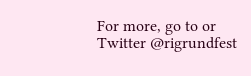For more, go to or Twitter @rigrundfest